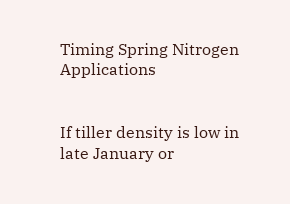Timing Spring Nitrogen Applications


If tiller density is low in late January or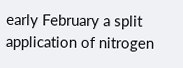early February a split application of nitrogen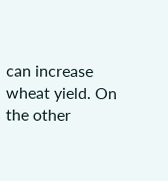can increase wheat yield. On the other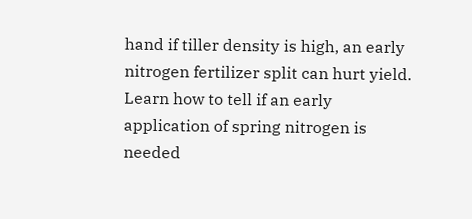hand if tiller density is high, an early nitrogen fertilizer split can hurt yield. Learn how to tell if an early application of spring nitrogen is needed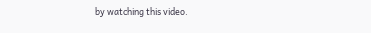by watching this video.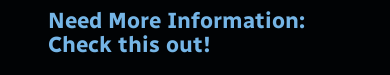Need More Information: Check this out!